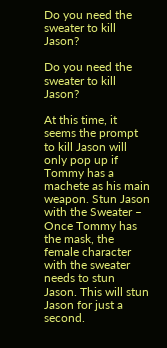Do you need the sweater to kill Jason?

Do you need the sweater to kill Jason?

At this time, it seems the prompt to kill Jason will only pop up if Tommy has a machete as his main weapon. Stun Jason with the Sweater – Once Tommy has the mask, the female character with the sweater needs to stun Jason. This will stun Jason for just a second.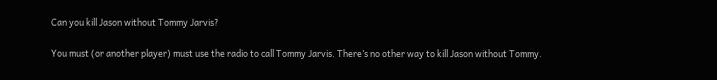Can you kill Jason without Tommy Jarvis?

You must (or another player) must use the radio to call Tommy Jarvis. There’s no other way to kill Jason without Tommy.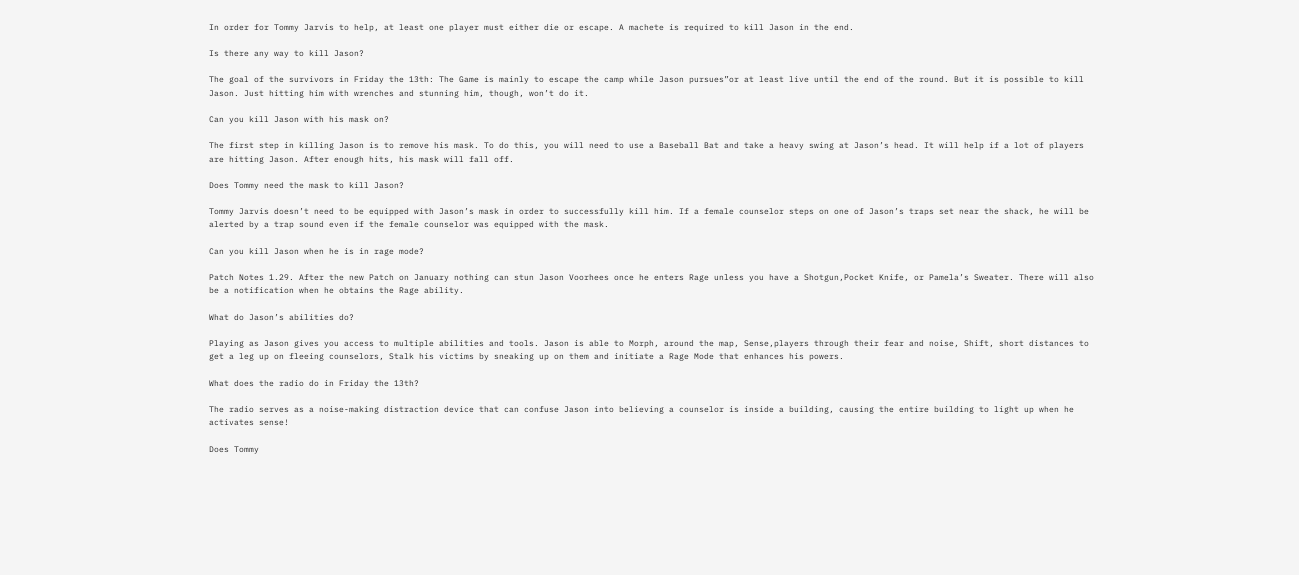In order for Tommy Jarvis to help, at least one player must either die or escape. A machete is required to kill Jason in the end.

Is there any way to kill Jason?

The goal of the survivors in Friday the 13th: The Game is mainly to escape the camp while Jason pursues”or at least live until the end of the round. But it is possible to kill Jason. Just hitting him with wrenches and stunning him, though, won’t do it.

Can you kill Jason with his mask on?

The first step in killing Jason is to remove his mask. To do this, you will need to use a Baseball Bat and take a heavy swing at Jason’s head. It will help if a lot of players are hitting Jason. After enough hits, his mask will fall off.

Does Tommy need the mask to kill Jason?

Tommy Jarvis doesn’t need to be equipped with Jason’s mask in order to successfully kill him. If a female counselor steps on one of Jason’s traps set near the shack, he will be alerted by a trap sound even if the female counselor was equipped with the mask.

Can you kill Jason when he is in rage mode?

Patch Notes 1.29. After the new Patch on January nothing can stun Jason Voorhees once he enters Rage unless you have a Shotgun,Pocket Knife, or Pamela’s Sweater. There will also be a notification when he obtains the Rage ability.

What do Jason’s abilities do?

Playing as Jason gives you access to multiple abilities and tools. Jason is able to Morph, around the map, Sense,players through their fear and noise, Shift, short distances to get a leg up on fleeing counselors, Stalk his victims by sneaking up on them and initiate a Rage Mode that enhances his powers.

What does the radio do in Friday the 13th?

The radio serves as a noise-making distraction device that can confuse Jason into believing a counselor is inside a building, causing the entire building to light up when he activates sense!

Does Tommy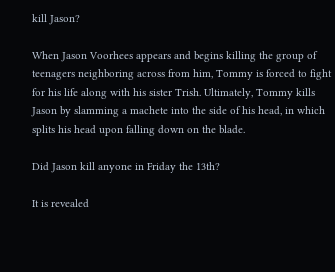kill Jason?

When Jason Voorhees appears and begins killing the group of teenagers neighboring across from him, Tommy is forced to fight for his life along with his sister Trish. Ultimately, Tommy kills Jason by slamming a machete into the side of his head, in which splits his head upon falling down on the blade.

Did Jason kill anyone in Friday the 13th?

It is revealed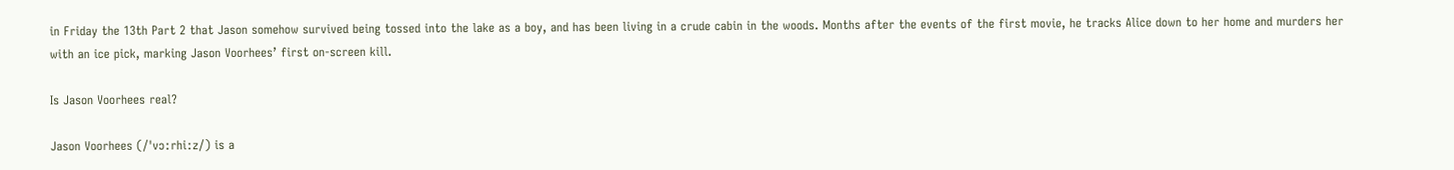in Friday the 13th Part 2 that Jason somehow survived being tossed into the lake as a boy, and has been living in a crude cabin in the woods. Months after the events of the first movie, he tracks Alice down to her home and murders her with an ice pick, marking Jason Voorhees’ first on-screen kill.

Is Jason Voorhees real?

Jason Voorhees (/ˈvɔːrhiːz/) is a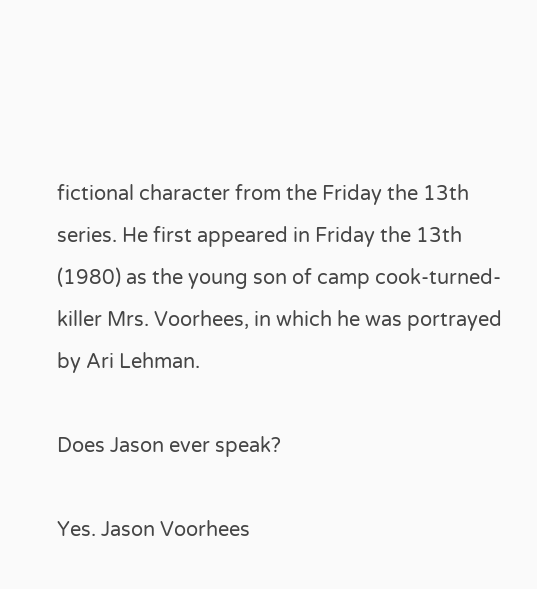fictional character from the Friday the 13th series. He first appeared in Friday the 13th (1980) as the young son of camp cook-turned-killer Mrs. Voorhees, in which he was portrayed by Ari Lehman.

Does Jason ever speak?

Yes. Jason Voorhees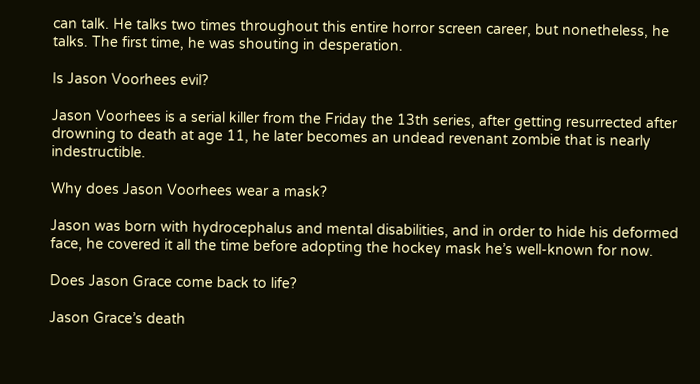can talk. He talks two times throughout this entire horror screen career, but nonetheless, he talks. The first time, he was shouting in desperation.

Is Jason Voorhees evil?

Jason Voorhees is a serial killer from the Friday the 13th series, after getting resurrected after drowning to death at age 11, he later becomes an undead revenant zombie that is nearly indestructible.

Why does Jason Voorhees wear a mask?

Jason was born with hydrocephalus and mental disabilities, and in order to hide his deformed face, he covered it all the time before adopting the hockey mask he’s well-known for now.

Does Jason Grace come back to life?

Jason Grace’s death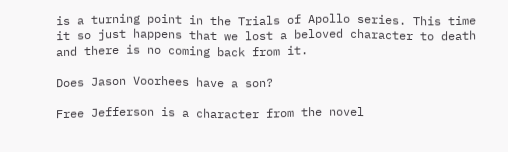is a turning point in the Trials of Apollo series. This time it so just happens that we lost a beloved character to death and there is no coming back from it.

Does Jason Voorhees have a son?

Free Jefferson is a character from the novel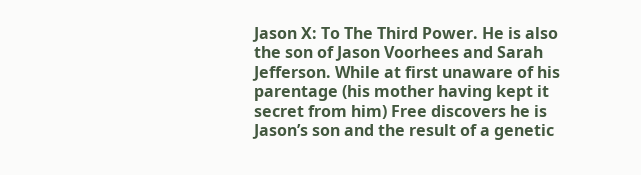Jason X: To The Third Power. He is also the son of Jason Voorhees and Sarah Jefferson. While at first unaware of his parentage (his mother having kept it secret from him) Free discovers he is Jason’s son and the result of a genetic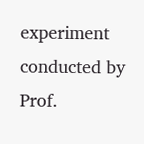experiment conducted by Prof.